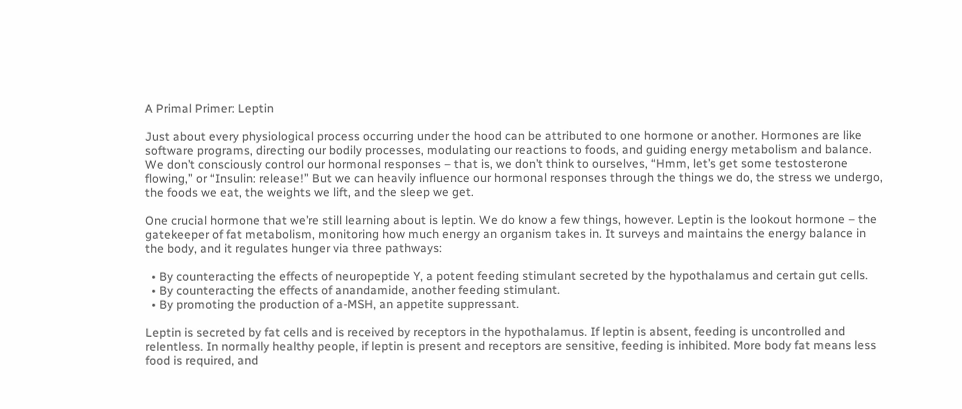A Primal Primer: Leptin

Just about every physiological process occurring under the hood can be attributed to one hormone or another. Hormones are like software programs, directing our bodily processes, modulating our reactions to foods, and guiding energy metabolism and balance. We don’t consciously control our hormonal responses – that is, we don’t think to ourselves, “Hmm, let’s get some testosterone flowing,” or “Insulin: release!” But we can heavily influence our hormonal responses through the things we do, the stress we undergo, the foods we eat, the weights we lift, and the sleep we get.

One crucial hormone that we’re still learning about is leptin. We do know a few things, however. Leptin is the lookout hormone – the gatekeeper of fat metabolism, monitoring how much energy an organism takes in. It surveys and maintains the energy balance in the body, and it regulates hunger via three pathways:

  • By counteracting the effects of neuropeptide Y, a potent feeding stimulant secreted by the hypothalamus and certain gut cells.
  • By counteracting the effects of anandamide, another feeding stimulant.
  • By promoting the production of a-MSH, an appetite suppressant.

Leptin is secreted by fat cells and is received by receptors in the hypothalamus. If leptin is absent, feeding is uncontrolled and relentless. In normally healthy people, if leptin is present and receptors are sensitive, feeding is inhibited. More body fat means less food is required, and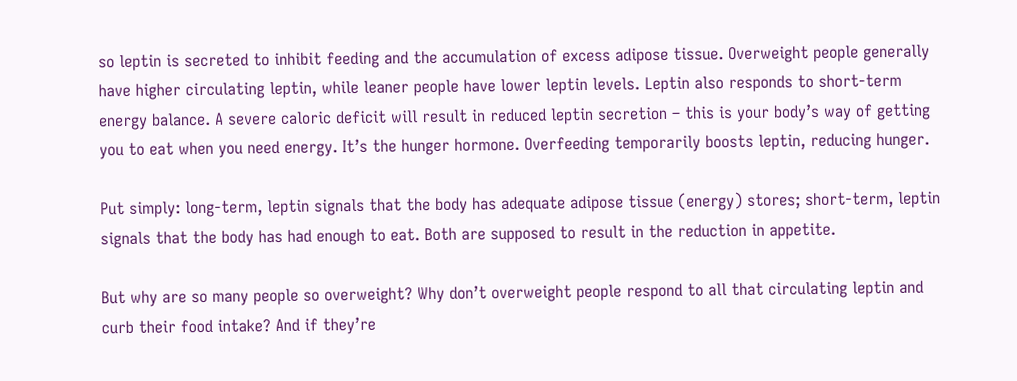so leptin is secreted to inhibit feeding and the accumulation of excess adipose tissue. Overweight people generally have higher circulating leptin, while leaner people have lower leptin levels. Leptin also responds to short-term energy balance. A severe caloric deficit will result in reduced leptin secretion – this is your body’s way of getting you to eat when you need energy. It’s the hunger hormone. Overfeeding temporarily boosts leptin, reducing hunger.

Put simply: long-term, leptin signals that the body has adequate adipose tissue (energy) stores; short-term, leptin signals that the body has had enough to eat. Both are supposed to result in the reduction in appetite.

But why are so many people so overweight? Why don’t overweight people respond to all that circulating leptin and curb their food intake? And if they’re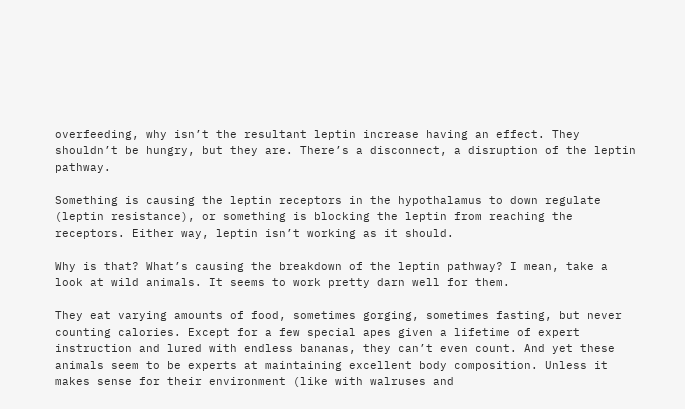overfeeding, why isn’t the resultant leptin increase having an effect. They shouldn’t be hungry, but they are. There’s a disconnect, a disruption of the leptin pathway.

Something is causing the leptin receptors in the hypothalamus to down regulate (leptin resistance), or something is blocking the leptin from reaching the receptors. Either way, leptin isn’t working as it should.

Why is that? What’s causing the breakdown of the leptin pathway? I mean, take a look at wild animals. It seems to work pretty darn well for them.

They eat varying amounts of food, sometimes gorging, sometimes fasting, but never counting calories. Except for a few special apes given a lifetime of expert instruction and lured with endless bananas, they can’t even count. And yet these animals seem to be experts at maintaining excellent body composition. Unless it makes sense for their environment (like with walruses and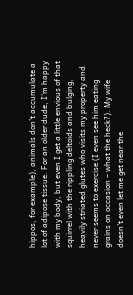hippos, for example), animals don’t accumulate a lot of adipose tissue. For an older dude, I’m happy with my body, but even I get a little envious of that squirrel with the rippling deltoids and bulging, heavily striated glutes who visits my property and never seems to exercise (I even see him eating grains on occasion – what the heck?). My wife doesn’t even let me get near the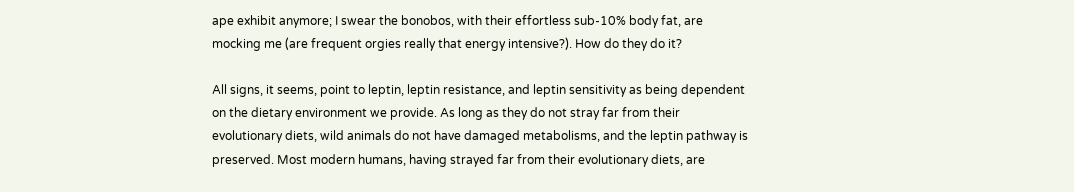ape exhibit anymore; I swear the bonobos, with their effortless sub-10% body fat, are mocking me (are frequent orgies really that energy intensive?). How do they do it?

All signs, it seems, point to leptin, leptin resistance, and leptin sensitivity as being dependent on the dietary environment we provide. As long as they do not stray far from their evolutionary diets, wild animals do not have damaged metabolisms, and the leptin pathway is preserved. Most modern humans, having strayed far from their evolutionary diets, are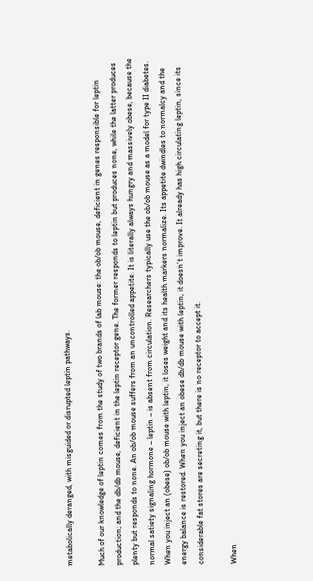metabolically deranged, with misguided or disrupted leptin pathways.

Much of our knowledge of leptin comes from the study of two brands of lab mouse: the ob/ob mouse, deficient in genes responsible for leptin production; and the db/db mouse, deficient in the leptin receptor gene. The former responds to leptin but produces none, while the latter produces plenty but responds to none. An ob/ob mouse suffers from an uncontrolled appetite. It is literally always hungry and massively obese, because the normal satiety signaling hormone – leptin – is absent from circulation. Researchers typically use the ob/ob mouse as a model for type II diabetes. When you inject an (obese) ob/ob mouse with leptin, it loses weight and its health markers normalize. Its appetite dwindles to normalcy and the energy balance is restored. When you inject an obese db/db mouse with leptin, it doesn’t improve. It already has high circulating leptin, since its considerable fat stores are secreting it, but there is no receptor to accept it.

When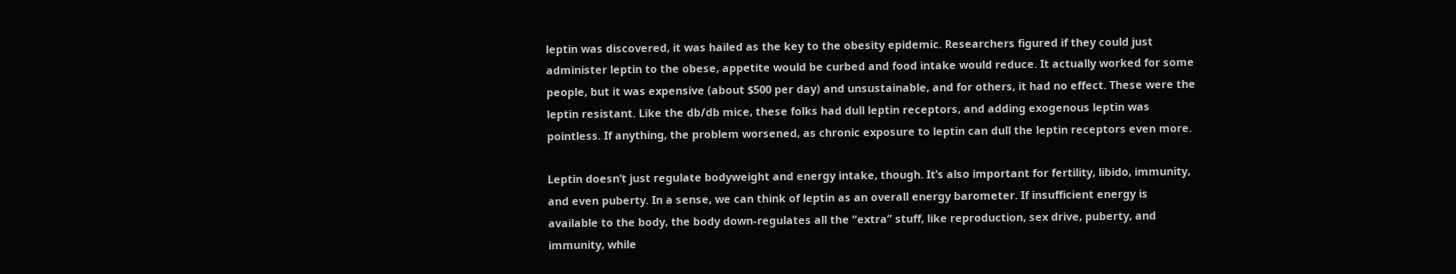leptin was discovered, it was hailed as the key to the obesity epidemic. Researchers figured if they could just administer leptin to the obese, appetite would be curbed and food intake would reduce. It actually worked for some people, but it was expensive (about $500 per day) and unsustainable, and for others, it had no effect. These were the leptin resistant. Like the db/db mice, these folks had dull leptin receptors, and adding exogenous leptin was pointless. If anything, the problem worsened, as chronic exposure to leptin can dull the leptin receptors even more.

Leptin doesn’t just regulate bodyweight and energy intake, though. It’s also important for fertility, libido, immunity, and even puberty. In a sense, we can think of leptin as an overall energy barometer. If insufficient energy is available to the body, the body down-regulates all the “extra” stuff, like reproduction, sex drive, puberty, and immunity, while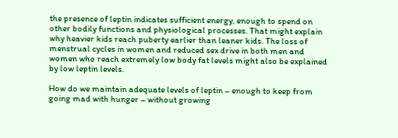the presence of leptin indicates sufficient energy, enough to spend on other bodily functions and physiological processes. That might explain why heavier kids reach puberty earlier than leaner kids. The loss of menstrual cycles in women and reduced sex drive in both men and women who reach extremely low body fat levels might also be explained by low leptin levels.

How do we maintain adequate levels of leptin – enough to keep from going mad with hunger – without growing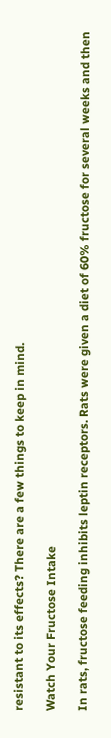resistant to its effects? There are a few things to keep in mind.

Watch Your Fructose Intake

In rats, fructose feeding inhibits leptin receptors. Rats were given a diet of 60% fructose for several weeks and then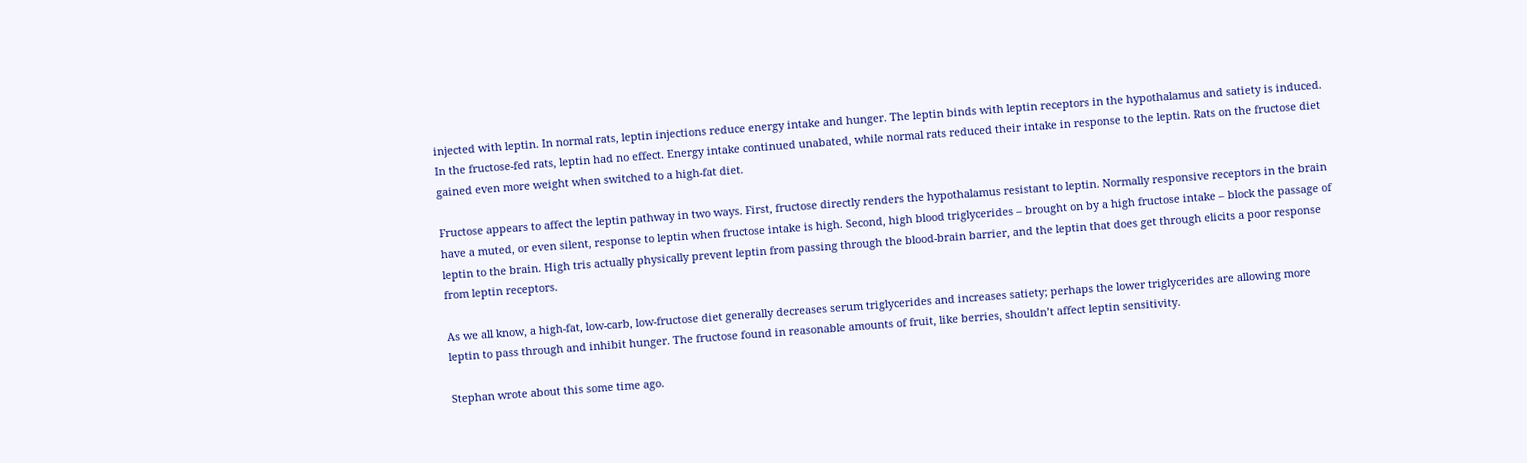injected with leptin. In normal rats, leptin injections reduce energy intake and hunger. The leptin binds with leptin receptors in the hypothalamus and satiety is induced. In the fructose-fed rats, leptin had no effect. Energy intake continued unabated, while normal rats reduced their intake in response to the leptin. Rats on the fructose diet gained even more weight when switched to a high-fat diet.

Fructose appears to affect the leptin pathway in two ways. First, fructose directly renders the hypothalamus resistant to leptin. Normally responsive receptors in the brain have a muted, or even silent, response to leptin when fructose intake is high. Second, high blood triglycerides – brought on by a high fructose intake – block the passage of leptin to the brain. High tris actually physically prevent leptin from passing through the blood-brain barrier, and the leptin that does get through elicits a poor response from leptin receptors.

As we all know, a high-fat, low-carb, low-fructose diet generally decreases serum triglycerides and increases satiety; perhaps the lower triglycerides are allowing more leptin to pass through and inhibit hunger. The fructose found in reasonable amounts of fruit, like berries, shouldn’t affect leptin sensitivity.

Stephan wrote about this some time ago.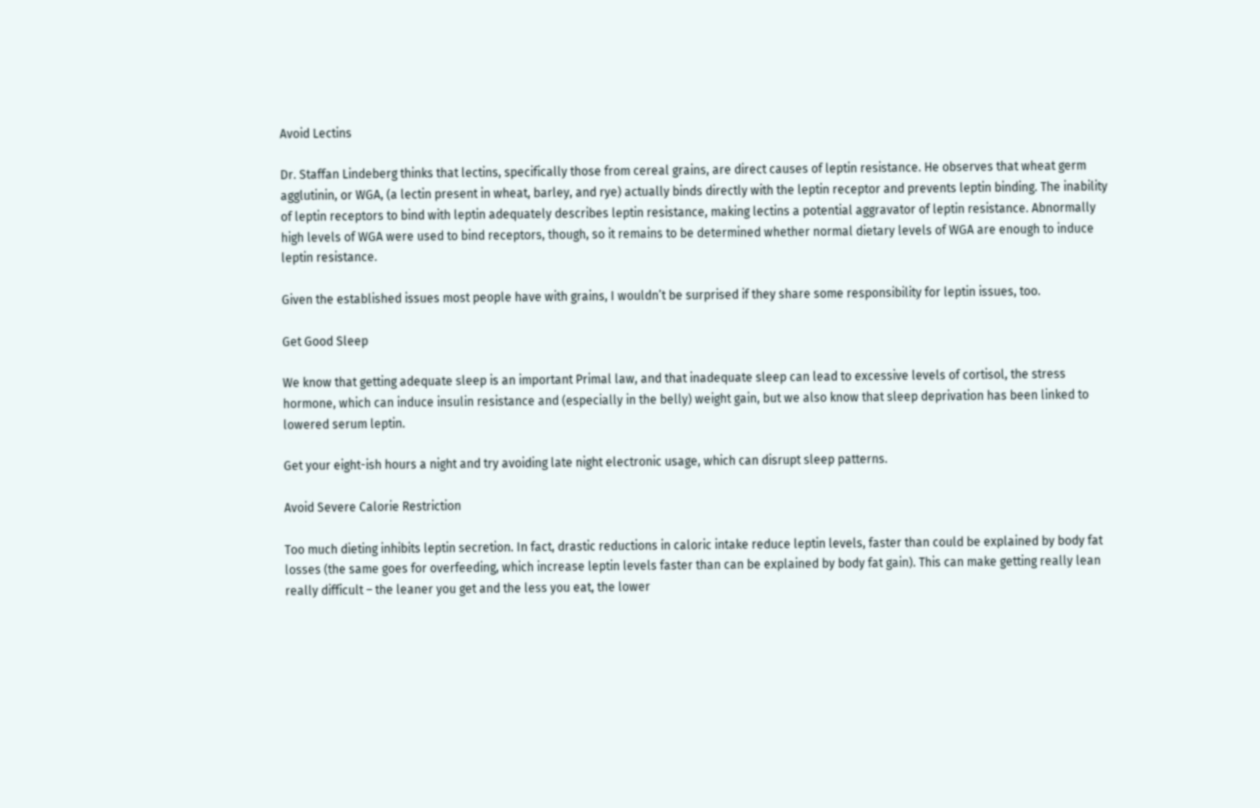Avoid Lectins

Dr. Staffan Lindeberg thinks that lectins, specifically those from cereal grains, are direct causes of leptin resistance. He observes that wheat germ agglutinin, or WGA, (a lectin present in wheat, barley, and rye) actually binds directly with the leptin receptor and prevents leptin binding. The inability of leptin receptors to bind with leptin adequately describes leptin resistance, making lectins a potential aggravator of leptin resistance. Abnormally high levels of WGA were used to bind receptors, though, so it remains to be determined whether normal dietary levels of WGA are enough to induce leptin resistance.

Given the established issues most people have with grains, I wouldn’t be surprised if they share some responsibility for leptin issues, too.

Get Good Sleep

We know that getting adequate sleep is an important Primal law, and that inadequate sleep can lead to excessive levels of cortisol, the stress hormone, which can induce insulin resistance and (especially in the belly) weight gain, but we also know that sleep deprivation has been linked to lowered serum leptin.

Get your eight-ish hours a night and try avoiding late night electronic usage, which can disrupt sleep patterns.

Avoid Severe Calorie Restriction

Too much dieting inhibits leptin secretion. In fact, drastic reductions in caloric intake reduce leptin levels, faster than could be explained by body fat losses (the same goes for overfeeding, which increase leptin levels faster than can be explained by body fat gain). This can make getting really lean really difficult – the leaner you get and the less you eat, the lower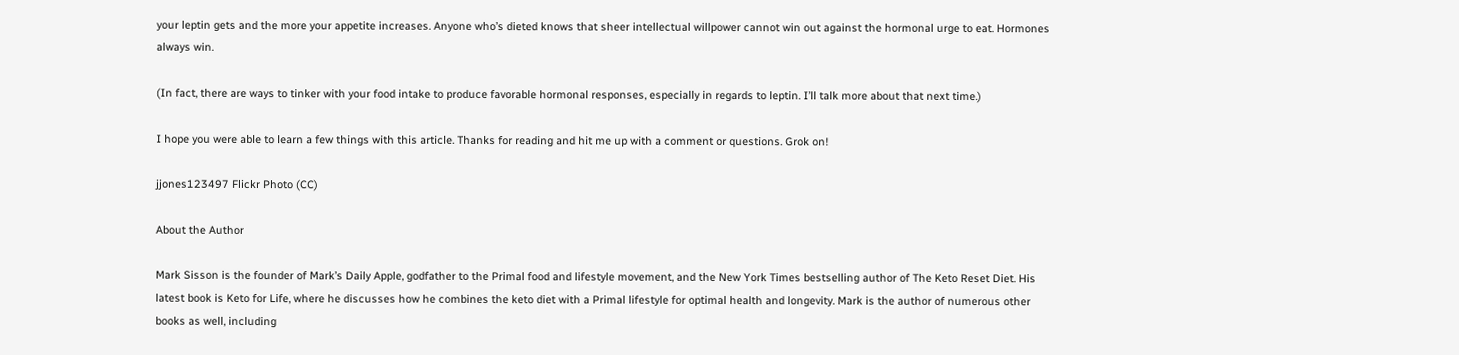your leptin gets and the more your appetite increases. Anyone who’s dieted knows that sheer intellectual willpower cannot win out against the hormonal urge to eat. Hormones always win.

(In fact, there are ways to tinker with your food intake to produce favorable hormonal responses, especially in regards to leptin. I’ll talk more about that next time.)

I hope you were able to learn a few things with this article. Thanks for reading and hit me up with a comment or questions. Grok on!

jjones123497 Flickr Photo (CC)

About the Author

Mark Sisson is the founder of Mark’s Daily Apple, godfather to the Primal food and lifestyle movement, and the New York Times bestselling author of The Keto Reset Diet. His latest book is Keto for Life, where he discusses how he combines the keto diet with a Primal lifestyle for optimal health and longevity. Mark is the author of numerous other books as well, including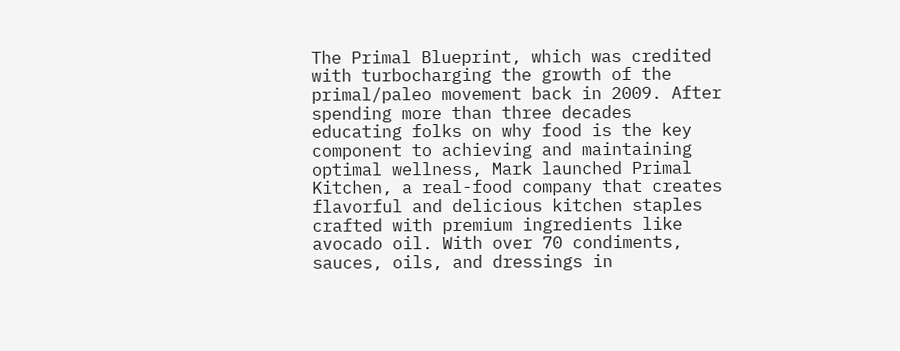The Primal Blueprint, which was credited with turbocharging the growth of the primal/paleo movement back in 2009. After spending more than three decades educating folks on why food is the key component to achieving and maintaining optimal wellness, Mark launched Primal Kitchen, a real-food company that creates flavorful and delicious kitchen staples crafted with premium ingredients like avocado oil. With over 70 condiments, sauces, oils, and dressings in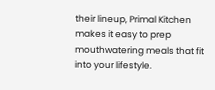their lineup, Primal Kitchen makes it easy to prep mouthwatering meals that fit into your lifestyle.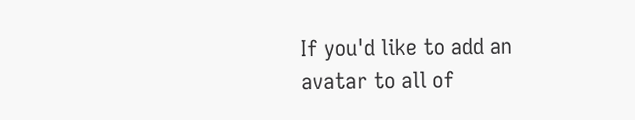If you'd like to add an avatar to all of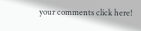your comments click here!